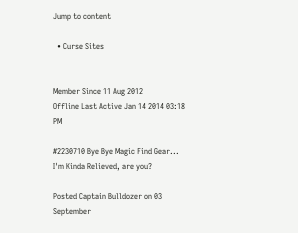Jump to content

  • Curse Sites


Member Since 11 Aug 2012
Offline Last Active Jan 14 2014 03:18 PM

#2230710 Bye Bye Magic Find Gear... I'm Kinda Relieved, are you?

Posted Captain Bulldozer on 03 September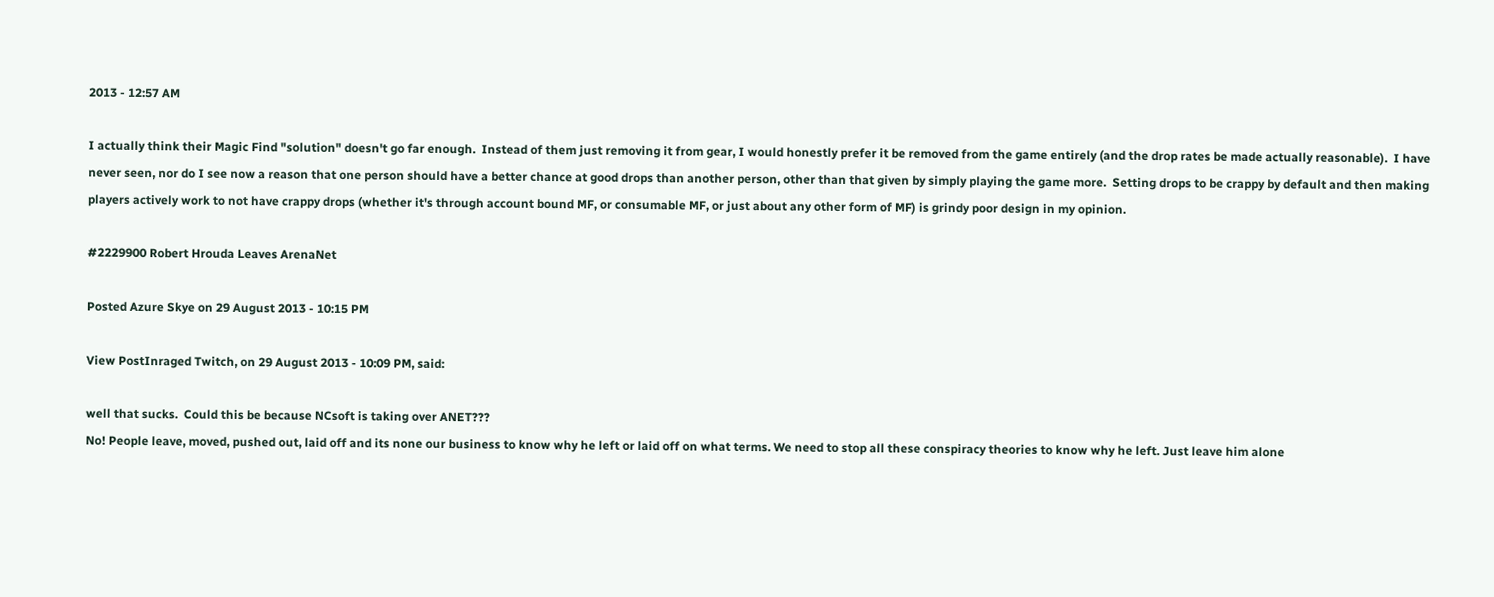2013 - 12:57 AM

I actually think their Magic Find "solution" doesn't go far enough.  Instead of them just removing it from gear, I would honestly prefer it be removed from the game entirely (and the drop rates be made actually reasonable).  I have never seen, nor do I see now a reason that one person should have a better chance at good drops than another person, other than that given by simply playing the game more.  Setting drops to be crappy by default and then making players actively work to not have crappy drops (whether it's through account bound MF, or consumable MF, or just about any other form of MF) is grindy poor design in my opinion.

#2229900 Robert Hrouda Leaves ArenaNet

Posted Azure Skye on 29 August 2013 - 10:15 PM

View PostInraged Twitch, on 29 August 2013 - 10:09 PM, said:

well that sucks.  Could this be because NCsoft is taking over ANET???
No! People leave, moved, pushed out, laid off and its none our business to know why he left or laid off on what terms. We need to stop all these conspiracy theories to know why he left. Just leave him alone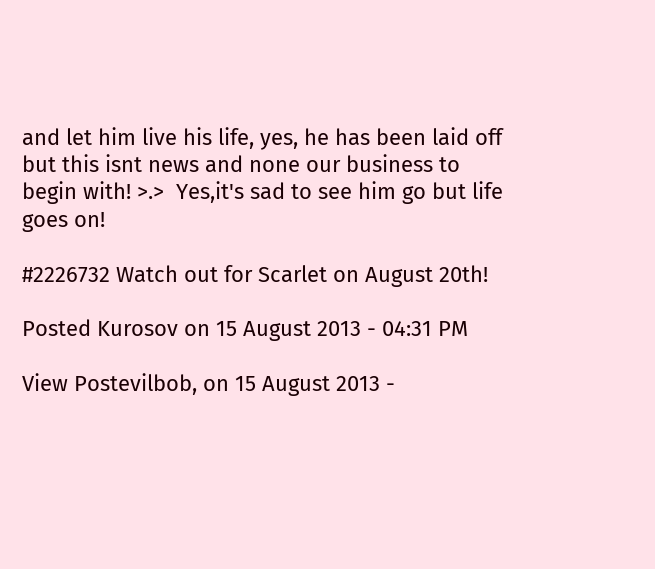and let him live his life, yes, he has been laid off but this isnt news and none our business to begin with! >.>  Yes,it's sad to see him go but life goes on!

#2226732 Watch out for Scarlet on August 20th!

Posted Kurosov on 15 August 2013 - 04:31 PM

View Postevilbob, on 15 August 2013 -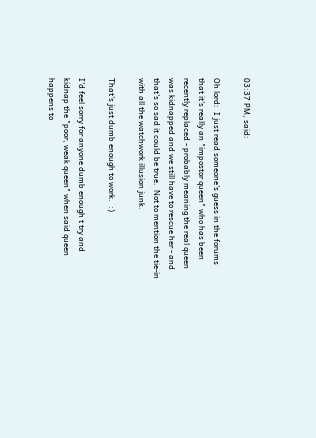03:37 PM, said:

Oh lord:  I just read someone's guess in the forums that it's really an "impostor queen" who has been recently replaced - probably meaning the real queen was kidnapped and we still have to rescue her - and that's so sad it could be true.  Not to mention the tie-in with all the watchwork illusion junk.

That's just dumb enough to work.  :)

I'd feel sorry for anyone dumb enough t try and kidnap the "poor, weak queen" when said queen happens to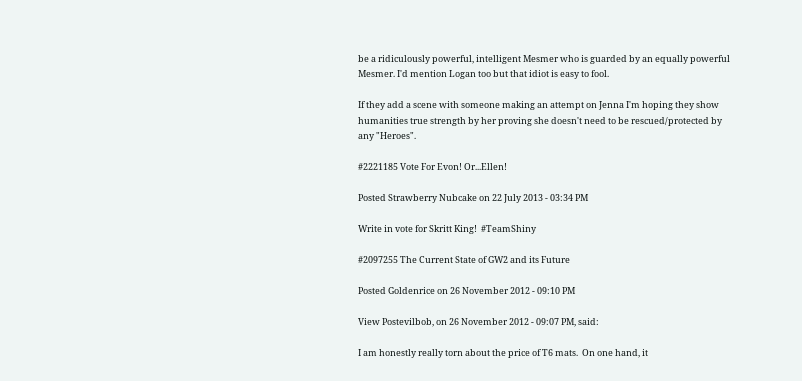be a ridiculously powerful, intelligent Mesmer who is guarded by an equally powerful Mesmer. I'd mention Logan too but that idiot is easy to fool.

If they add a scene with someone making an attempt on Jenna I'm hoping they show humanities true strength by her proving she doesn't need to be rescued/protected by any "Heroes".

#2221185 Vote For Evon! Or...Ellen!

Posted Strawberry Nubcake on 22 July 2013 - 03:34 PM

Write in vote for Skritt King!  #TeamShiny

#2097255 The Current State of GW2 and its Future

Posted Goldenrice on 26 November 2012 - 09:10 PM

View Postevilbob, on 26 November 2012 - 09:07 PM, said:

I am honestly really torn about the price of T6 mats.  On one hand, it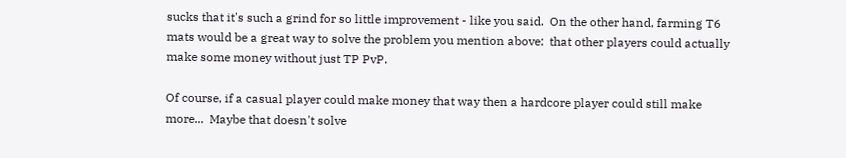sucks that it's such a grind for so little improvement - like you said.  On the other hand, farming T6 mats would be a great way to solve the problem you mention above:  that other players could actually make some money without just TP PvP.

Of course, if a casual player could make money that way then a hardcore player could still make more...  Maybe that doesn't solve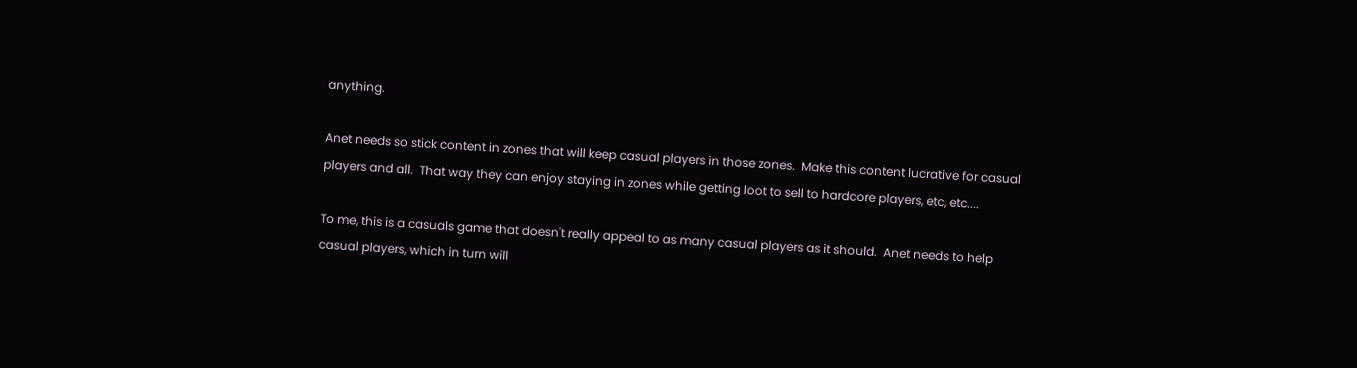anything.

Anet needs so stick content in zones that will keep casual players in those zones.  Make this content lucrative for casual players and all.  That way they can enjoy staying in zones while getting loot to sell to hardcore players, etc, etc....

To me, this is a casuals game that doesn't really appeal to as many casual players as it should.  Anet needs to help casual players, which in turn will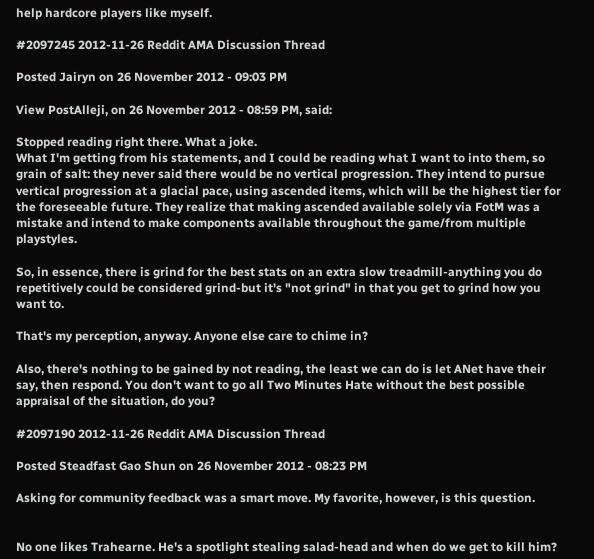help hardcore players like myself.

#2097245 2012-11-26 Reddit AMA Discussion Thread

Posted Jairyn on 26 November 2012 - 09:03 PM

View PostAlleji, on 26 November 2012 - 08:59 PM, said:

Stopped reading right there. What a joke.
What I'm getting from his statements, and I could be reading what I want to into them, so grain of salt: they never said there would be no vertical progression. They intend to pursue vertical progression at a glacial pace, using ascended items, which will be the highest tier for the foreseeable future. They realize that making ascended available solely via FotM was a mistake and intend to make components available throughout the game/from multiple playstyles.

So, in essence, there is grind for the best stats on an extra slow treadmill-anything you do repetitively could be considered grind-but it's "not grind" in that you get to grind how you want to.

That's my perception, anyway. Anyone else care to chime in?

Also, there's nothing to be gained by not reading, the least we can do is let ANet have their say, then respond. You don't want to go all Two Minutes Hate without the best possible appraisal of the situation, do you?

#2097190 2012-11-26 Reddit AMA Discussion Thread

Posted Steadfast Gao Shun on 26 November 2012 - 08:23 PM

Asking for community feedback was a smart move. My favorite, however, is this question.


No one likes Trahearne. He's a spotlight stealing salad-head and when do we get to kill him?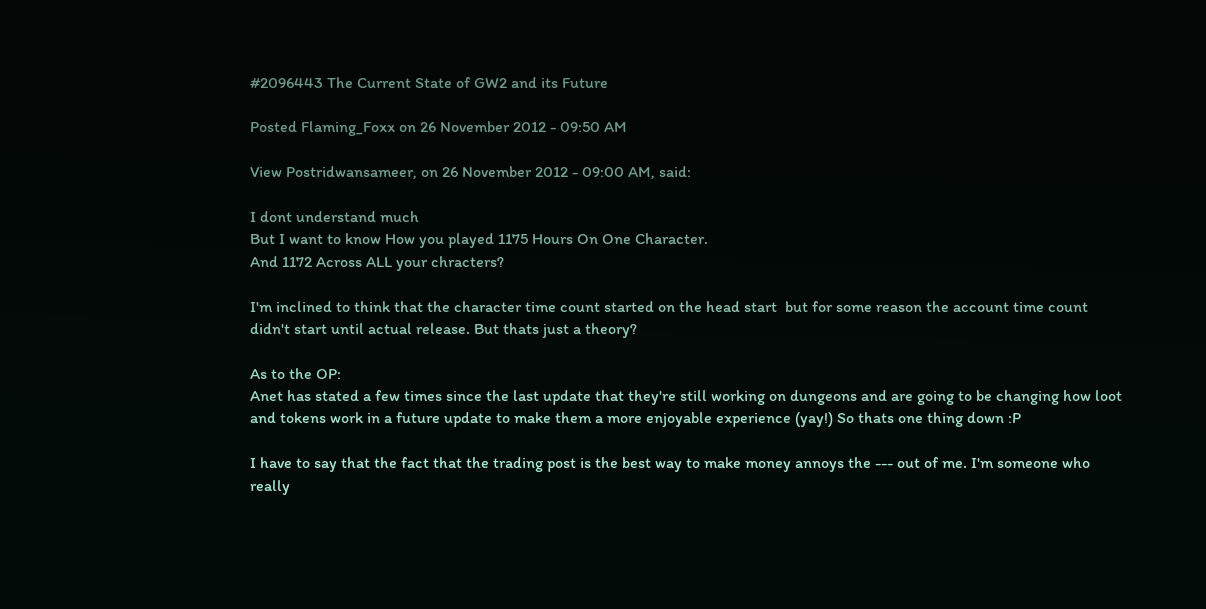#2096443 The Current State of GW2 and its Future

Posted Flaming_Foxx on 26 November 2012 - 09:50 AM

View Postridwansameer, on 26 November 2012 - 09:00 AM, said:

I dont understand much
But I want to know How you played 1175 Hours On One Character.
And 1172 Across ALL your chracters?

I'm inclined to think that the character time count started on the head start  but for some reason the account time count didn't start until actual release. But thats just a theory?

As to the OP:
Anet has stated a few times since the last update that they're still working on dungeons and are going to be changing how loot and tokens work in a future update to make them a more enjoyable experience (yay!) So thats one thing down :P

I have to say that the fact that the trading post is the best way to make money annoys the --- out of me. I'm someone who really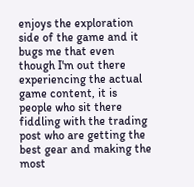enjoys the exploration side of the game and it bugs me that even though I'm out there experiencing the actual game content, it is people who sit there fiddling with the trading post who are getting the best gear and making the most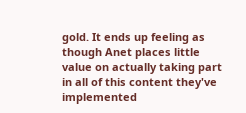gold. It ends up feeling as though Anet places little value on actually taking part in all of this content they've implemented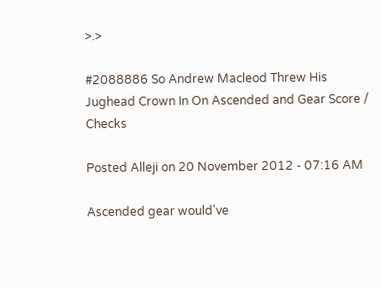>.>

#2088886 So Andrew Macleod Threw His Jughead Crown In On Ascended and Gear Score / Checks

Posted Alleji on 20 November 2012 - 07:16 AM

Ascended gear would've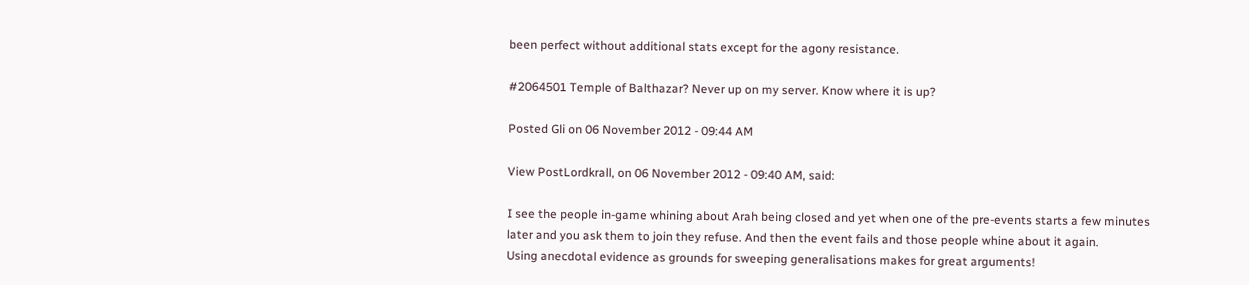been perfect without additional stats except for the agony resistance.

#2064501 Temple of Balthazar? Never up on my server. Know where it is up?

Posted Gli on 06 November 2012 - 09:44 AM

View PostLordkrall, on 06 November 2012 - 09:40 AM, said:

I see the people in-game whining about Arah being closed and yet when one of the pre-events starts a few minutes later and you ask them to join they refuse. And then the event fails and those people whine about it again.
Using anecdotal evidence as grounds for sweeping generalisations makes for great arguments!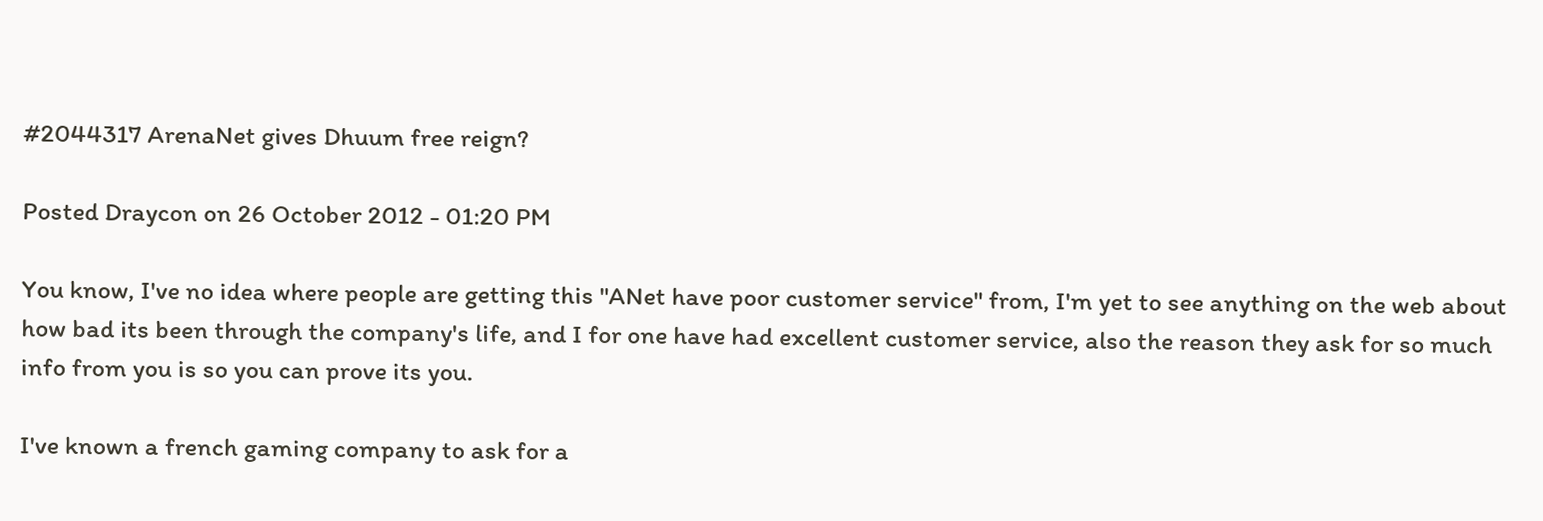#2044317 ArenaNet gives Dhuum free reign?

Posted Draycon on 26 October 2012 - 01:20 PM

You know, I've no idea where people are getting this "ANet have poor customer service" from, I'm yet to see anything on the web about how bad its been through the company's life, and I for one have had excellent customer service, also the reason they ask for so much info from you is so you can prove its you.

I've known a french gaming company to ask for a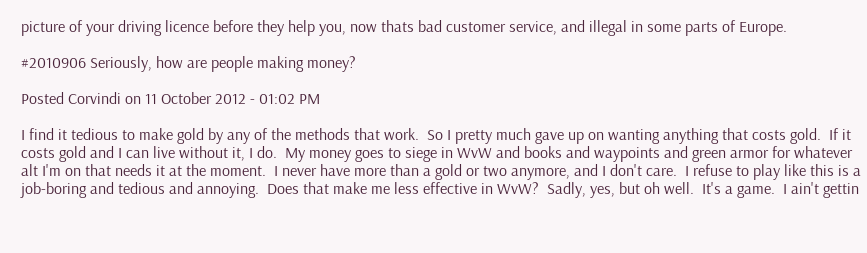picture of your driving licence before they help you, now thats bad customer service, and illegal in some parts of Europe.

#2010906 Seriously, how are people making money?

Posted Corvindi on 11 October 2012 - 01:02 PM

I find it tedious to make gold by any of the methods that work.  So I pretty much gave up on wanting anything that costs gold.  If it costs gold and I can live without it, I do.  My money goes to siege in WvW and books and waypoints and green armor for whatever alt I'm on that needs it at the moment.  I never have more than a gold or two anymore, and I don't care.  I refuse to play like this is a job-boring and tedious and annoying.  Does that make me less effective in WvW?  Sadly, yes, but oh well.  It's a game.  I ain't gettin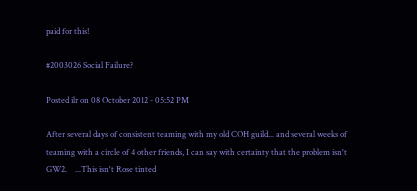paid for this!

#2003026 Social Failure?

Posted ilr on 08 October 2012 - 05:52 PM

After several days of consistent teaming with my old COH guild... and several weeks of teaming with a circle of 4 other friends, I can say with certainty that the problem isn't GW2.    ...This isn't Rose tinted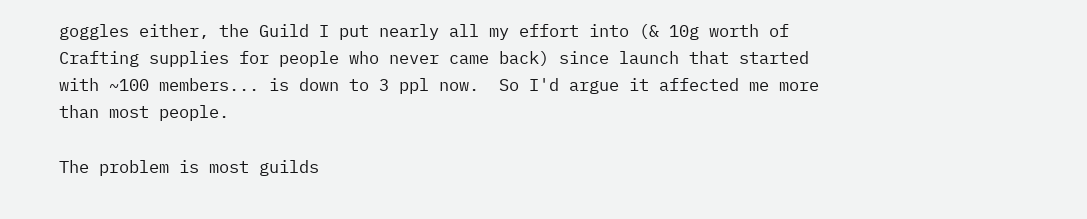goggles either, the Guild I put nearly all my effort into (& 10g worth of Crafting supplies for people who never came back) since launch that started with ~100 members... is down to 3 ppl now.  So I'd argue it affected me more than most people.

The problem is most guilds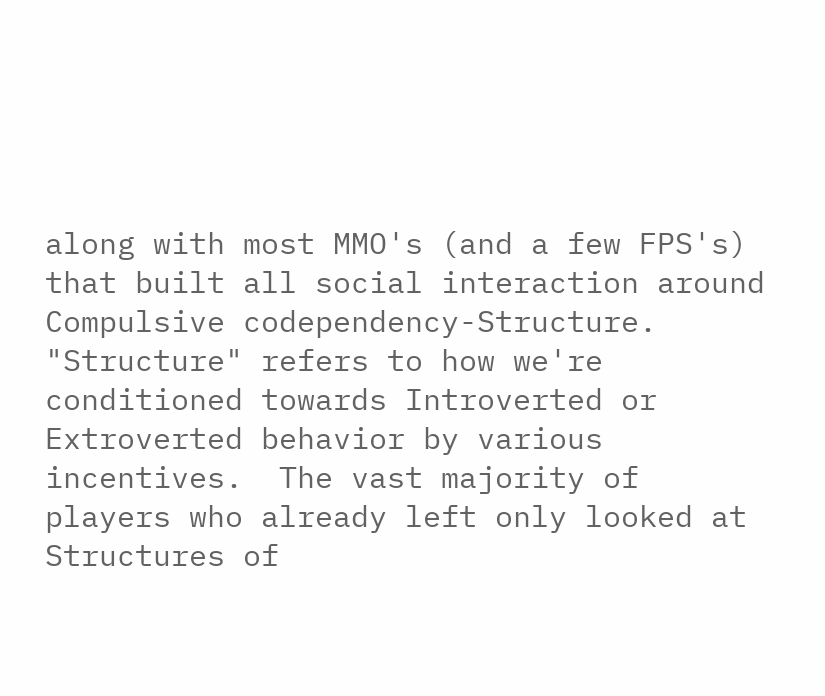along with most MMO's (and a few FPS's) that built all social interaction around Compulsive codependency-Structure.  "Structure" refers to how we're conditioned towards Introverted or Extroverted behavior by various incentives.  The vast majority of players who already left only looked at Structures of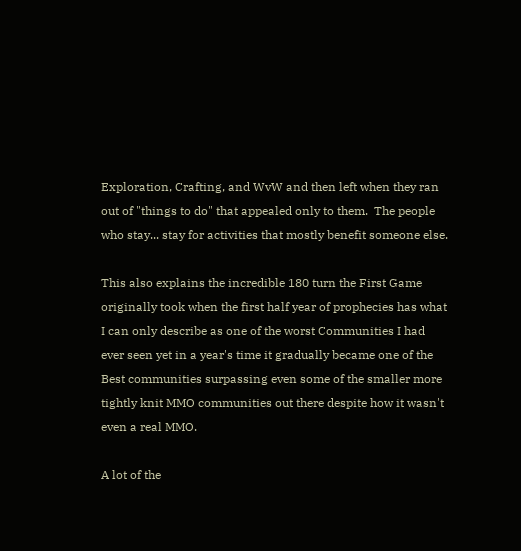Exploration, Crafting, and WvW and then left when they ran out of "things to do" that appealed only to them.  The people who stay... stay for activities that mostly benefit someone else.

This also explains the incredible 180 turn the First Game originally took when the first half year of prophecies has what I can only describe as one of the worst Communities I had ever seen yet in a year's time it gradually became one of the Best communities surpassing even some of the smaller more tightly knit MMO communities out there despite how it wasn't even a real MMO.

A lot of the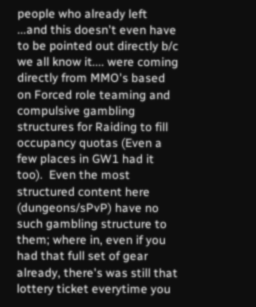people who already left ...and this doesn't even have to be pointed out directly b/c we all know it.... were coming directly from MMO's based on Forced role teaming and compulsive gambling structures for Raiding to fill occupancy quotas (Even a few places in GW1 had it too).  Even the most structured content here (dungeons/sPvP) have no such gambling structure to them; where in, even if you had that full set of gear already, there's was still that lottery ticket everytime you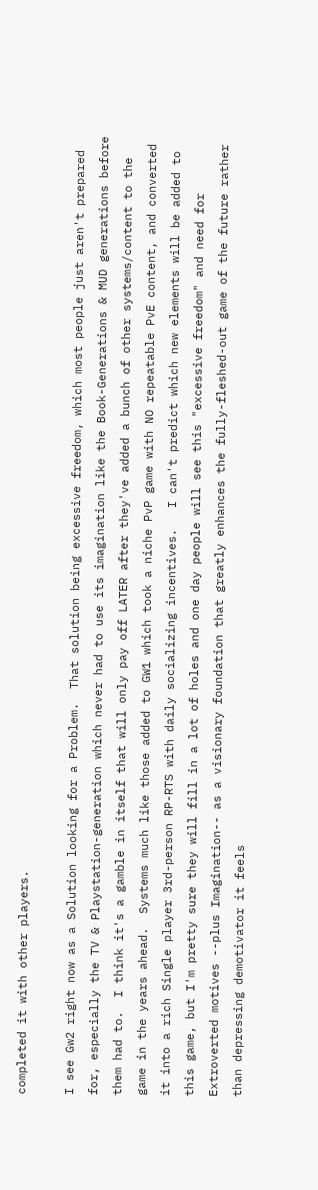completed it with other players.

I see Gw2 right now as a Solution looking for a Problem.  That solution being excessive freedom, which most people just aren't prepared for, especially the TV & Playstation-generation which never had to use its imagination like the Book-Generations & MUD generations before them had to.  I think it's a gamble in itself that will only pay off LATER after they've added a bunch of other systems/content to the game in the years ahead.  Systems much like those added to GW1 which took a niche PvP game with NO repeatable PvE content, and converted it into a rich Single player 3rd-person RP-RTS with daily socializing incentives.   I can't predict which new elements will be added to this game, but I'm pretty sure they will fill in a lot of holes and one day people will see this "excessive freedom" and need for Extroverted motives --plus Imagination-- as a visionary foundation that greatly enhances the fully-fleshed-out game of the future rather than depressing demotivator it feels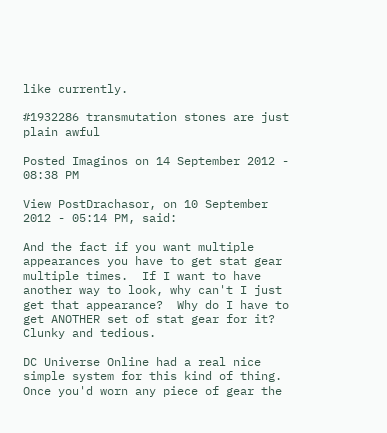like currently.

#1932286 transmutation stones are just plain awful

Posted Imaginos on 14 September 2012 - 08:38 PM

View PostDrachasor, on 10 September 2012 - 05:14 PM, said:

And the fact if you want multiple appearances you have to get stat gear multiple times.  If I want to have another way to look, why can't I just get that appearance?  Why do I have to get ANOTHER set of stat gear for it?  Clunky and tedious.

DC Universe Online had a real nice simple system for this kind of thing. Once you'd worn any piece of gear the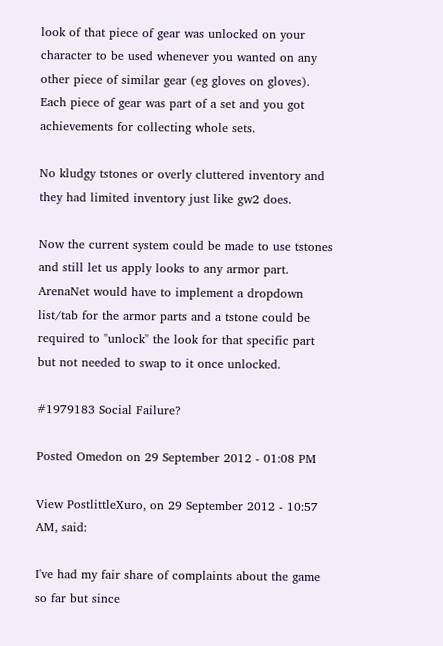look of that piece of gear was unlocked on your character to be used whenever you wanted on any other piece of similar gear (eg gloves on gloves). Each piece of gear was part of a set and you got achievements for collecting whole sets.

No kludgy tstones or overly cluttered inventory and they had limited inventory just like gw2 does.

Now the current system could be made to use tstones and still let us apply looks to any armor part. ArenaNet would have to implement a dropdown list/tab for the armor parts and a tstone could be required to "unlock" the look for that specific part but not needed to swap to it once unlocked.

#1979183 Social Failure?

Posted Omedon on 29 September 2012 - 01:08 PM

View PostlittleXuro, on 29 September 2012 - 10:57 AM, said:

I've had my fair share of complaints about the game so far but since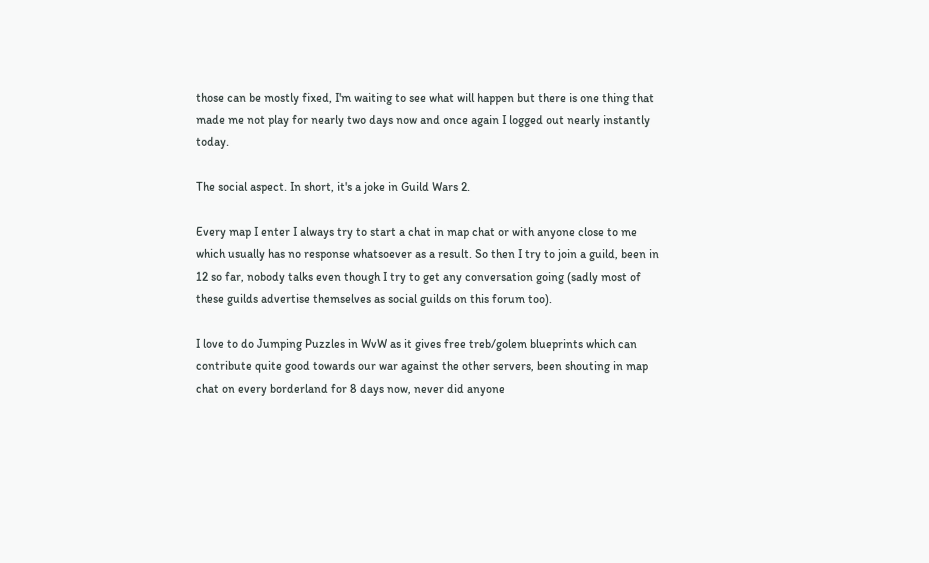those can be mostly fixed, I'm waiting to see what will happen but there is one thing that made me not play for nearly two days now and once again I logged out nearly instantly today.

The social aspect. In short, it's a joke in Guild Wars 2.

Every map I enter I always try to start a chat in map chat or with anyone close to me which usually has no response whatsoever as a result. So then I try to join a guild, been in 12 so far, nobody talks even though I try to get any conversation going (sadly most of these guilds advertise themselves as social guilds on this forum too).

I love to do Jumping Puzzles in WvW as it gives free treb/golem blueprints which can contribute quite good towards our war against the other servers, been shouting in map chat on every borderland for 8 days now, never did anyone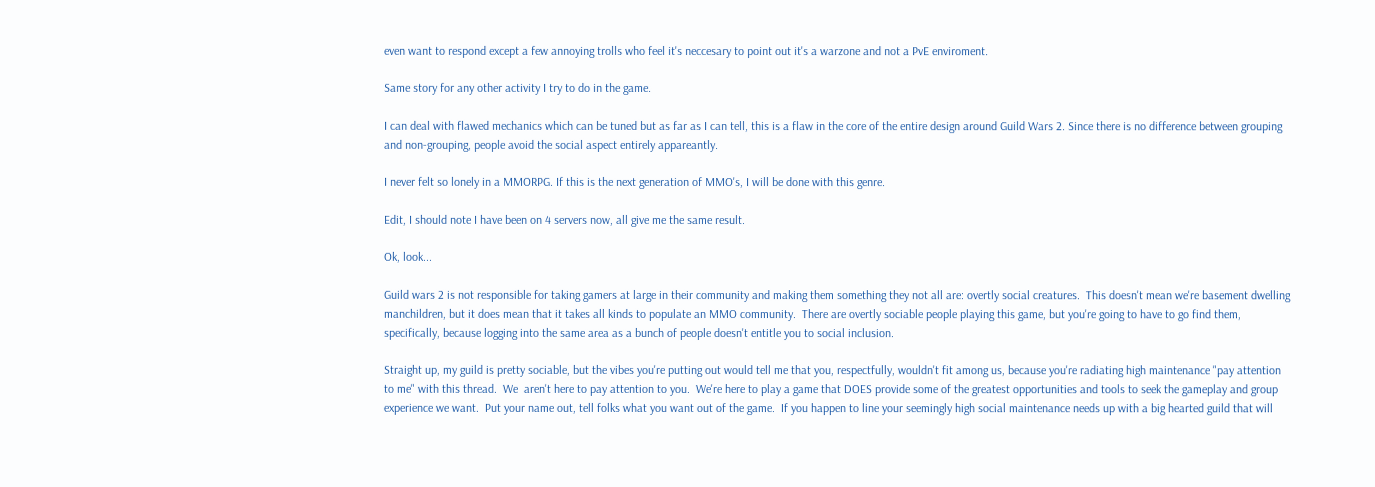even want to respond except a few annoying trolls who feel it's neccesary to point out it's a warzone and not a PvE enviroment.

Same story for any other activity I try to do in the game.

I can deal with flawed mechanics which can be tuned but as far as I can tell, this is a flaw in the core of the entire design around Guild Wars 2. Since there is no difference between grouping and non-grouping, people avoid the social aspect entirely appareantly.

I never felt so lonely in a MMORPG. If this is the next generation of MMO's, I will be done with this genre.

Edit, I should note I have been on 4 servers now, all give me the same result.

Ok, look...

Guild wars 2 is not responsible for taking gamers at large in their community and making them something they not all are: overtly social creatures.  This doesn't mean we're basement dwelling manchildren, but it does mean that it takes all kinds to populate an MMO community.  There are overtly sociable people playing this game, but you're going to have to go find them, specifically, because logging into the same area as a bunch of people doesn't entitle you to social inclusion.

Straight up, my guild is pretty sociable, but the vibes you're putting out would tell me that you, respectfully, wouldn't fit among us, because you're radiating high maintenance "pay attention to me" with this thread.  We  aren't here to pay attention to you.  We're here to play a game that DOES provide some of the greatest opportunities and tools to seek the gameplay and group experience we want.  Put your name out, tell folks what you want out of the game.  If you happen to line your seemingly high social maintenance needs up with a big hearted guild that will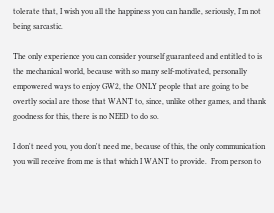tolerate that, I wish you all the happiness you can handle, seriously, I'm not being sarcastic.

The only experience you can consider yourself guaranteed and entitled to is the mechanical world, because with so many self-motivated, personally empowered ways to enjoy GW2, the ONLY people that are going to be overtly social are those that WANT to, since, unlike other games, and thank goodness for this, there is no NEED to do so.

I don't need you, you don't need me, because of this, the only communication you will receive from me is that which I WANT to provide.  From person to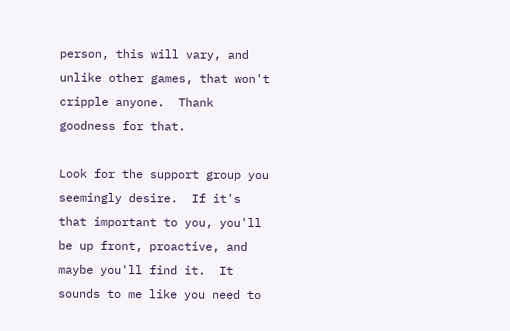person, this will vary, and unlike other games, that won't cripple anyone.  Thank goodness for that.

Look for the support group you seemingly desire.  If it's that important to you, you'll be up front, proactive, and maybe you'll find it.  It sounds to me like you need to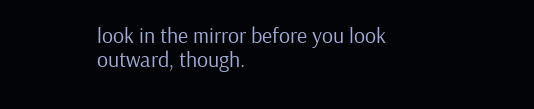look in the mirror before you look outward, though.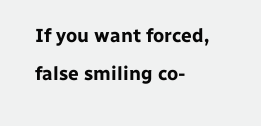If you want forced, false smiling co-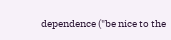dependence ("be nice to the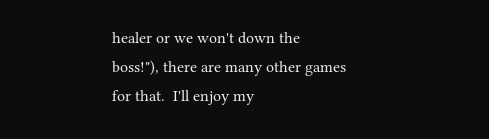healer or we won't down the boss!"), there are many other games for that.  I'll enjoy my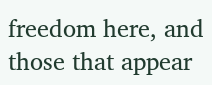freedom here, and those that appear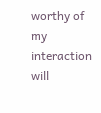worthy of my interaction will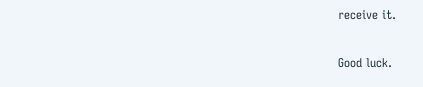receive it.

Good luck.